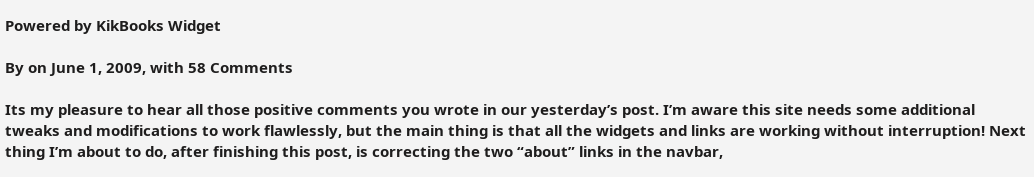Powered by KikBooks Widget

By on June 1, 2009, with 58 Comments

Its my pleasure to hear all those positive comments you wrote in our yesterday’s post. I’m aware this site needs some additional tweaks and modifications to work flawlessly, but the main thing is that all the widgets and links are working without interruption! Next thing I’m about to do, after finishing this post, is correcting the two “about” links in the navbar,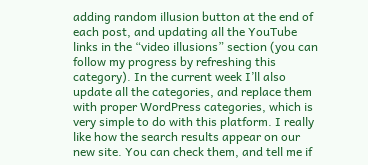adding random illusion button at the end of each post, and updating all the YouTube links in the “video illusions” section (you can follow my progress by refreshing this category). In the current week I’ll also update all the categories, and replace them with proper WordPress categories, which is very simple to do with this platform. I really like how the search results appear on our new site. You can check them, and tell me if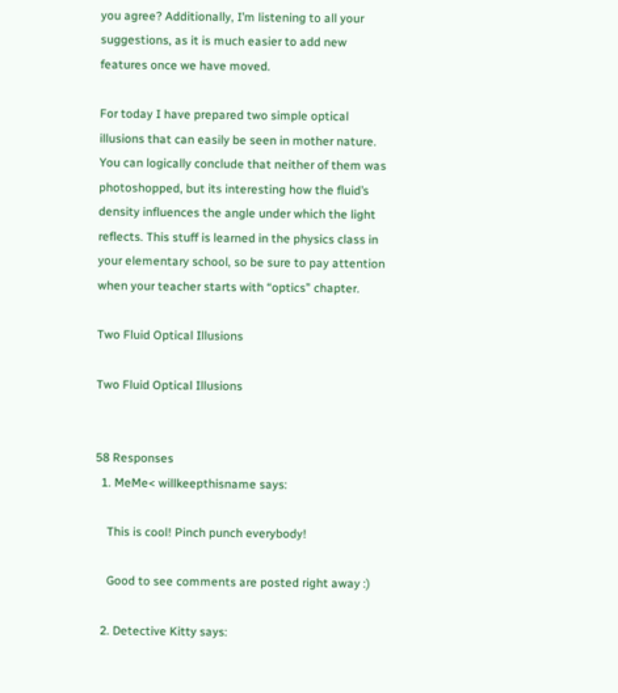you agree? Additionally, I’m listening to all your suggestions, as it is much easier to add new features once we have moved.

For today I have prepared two simple optical illusions that can easily be seen in mother nature. You can logically conclude that neither of them was photoshopped, but its interesting how the fluid’s density influences the angle under which the light reflects. This stuff is learned in the physics class in your elementary school, so be sure to pay attention when your teacher starts with “optics” chapter.

Two Fluid Optical Illusions

Two Fluid Optical Illusions


58 Responses
  1. MeMe< willkeepthisname says:

    This is cool! Pinch punch everybody!

    Good to see comments are posted right away :)

  2. Detective Kitty says: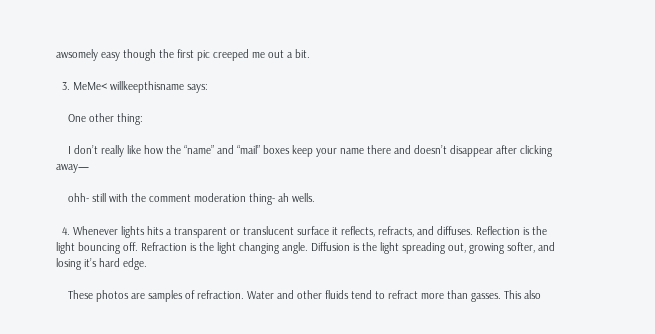awsomely easy though the first pic creeped me out a bit.

  3. MeMe< willkeepthisname says:

    One other thing:

    I don’t really like how the “name” and “mail” boxes keep your name there and doesn’t disappear after clicking away—

    ohh- still with the comment moderation thing- ah wells.

  4. Whenever lights hits a transparent or translucent surface it reflects, refracts, and diffuses. Reflection is the light bouncing off. Refraction is the light changing angle. Diffusion is the light spreading out, growing softer, and losing it’s hard edge.

    These photos are samples of refraction. Water and other fluids tend to refract more than gasses. This also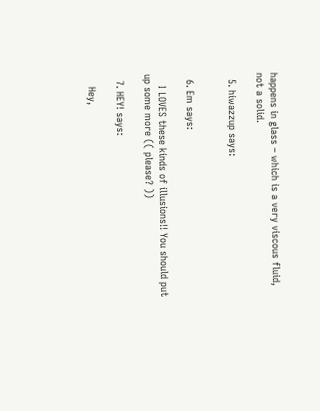happens in glass – which is a very viscous fluid, not a solid.

  5. hiwazzup says:


  6. Em says:

    I LOVES these kinds of illusions!! You should put up some more (( please? ))

  7. HEY! says:

    Hey,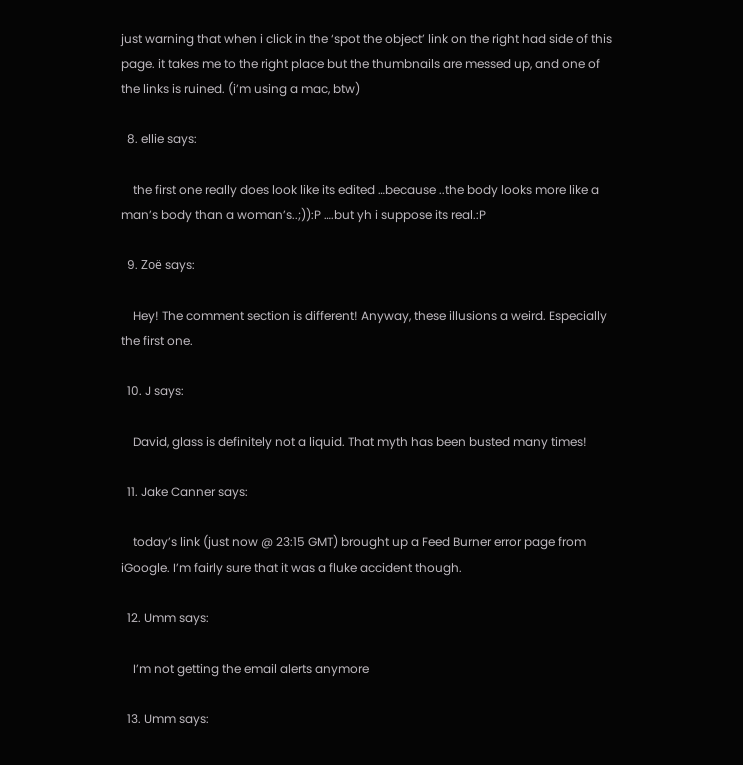just warning that when i click in the ‘spot the object’ link on the right had side of this page. it takes me to the right place but the thumbnails are messed up, and one of the links is ruined. (i’m using a mac, btw)

  8. ellie says:

    the first one really does look like its edited …because ..the body looks more like a man’s body than a woman’s..;)):P ….but yh i suppose its real.:P

  9. Zoë says:

    Hey! The comment section is different! Anyway, these illusions a weird. Especially the first one.

  10. J says:

    David, glass is definitely not a liquid. That myth has been busted many times!

  11. Jake Canner says:

    today’s link (just now @ 23:15 GMT) brought up a Feed Burner error page from iGoogle. I’m fairly sure that it was a fluke accident though.

  12. Umm says:

    I’m not getting the email alerts anymore

  13. Umm says: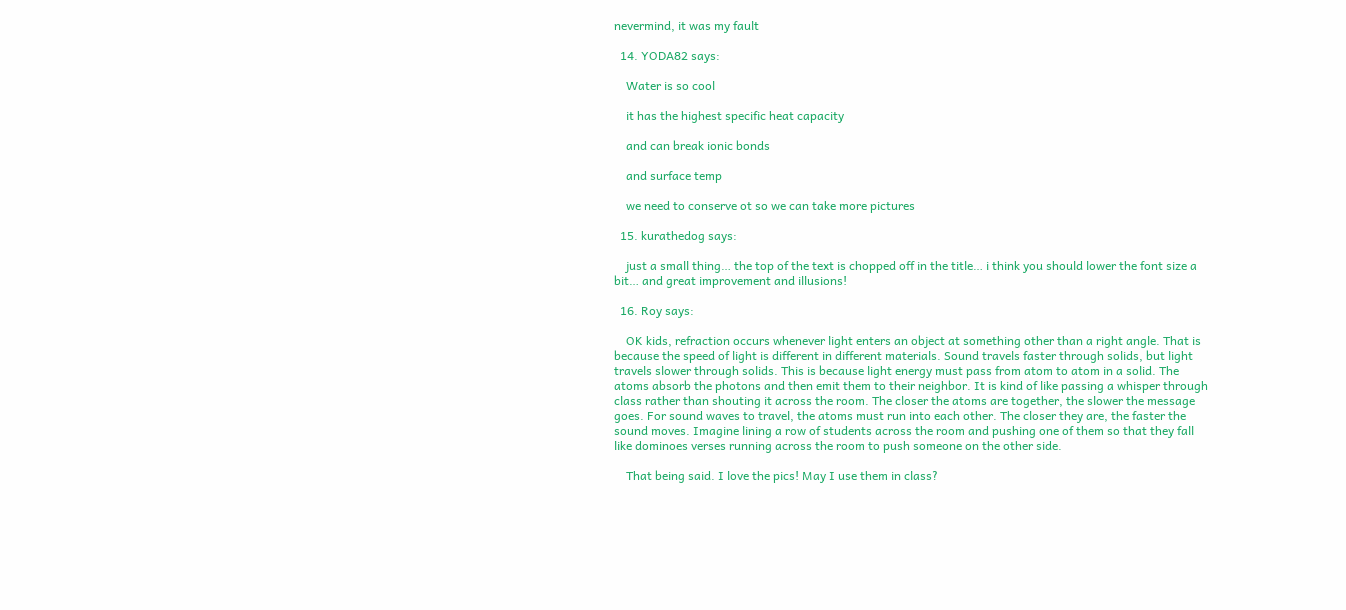nevermind, it was my fault

  14. YODA82 says:

    Water is so cool

    it has the highest specific heat capacity

    and can break ionic bonds

    and surface temp

    we need to conserve ot so we can take more pictures

  15. kurathedog says:

    just a small thing… the top of the text is chopped off in the title… i think you should lower the font size a bit… and great improvement and illusions!

  16. Roy says:

    OK kids, refraction occurs whenever light enters an object at something other than a right angle. That is because the speed of light is different in different materials. Sound travels faster through solids, but light travels slower through solids. This is because light energy must pass from atom to atom in a solid. The atoms absorb the photons and then emit them to their neighbor. It is kind of like passing a whisper through class rather than shouting it across the room. The closer the atoms are together, the slower the message goes. For sound waves to travel, the atoms must run into each other. The closer they are, the faster the sound moves. Imagine lining a row of students across the room and pushing one of them so that they fall like dominoes verses running across the room to push someone on the other side.

    That being said. I love the pics! May I use them in class?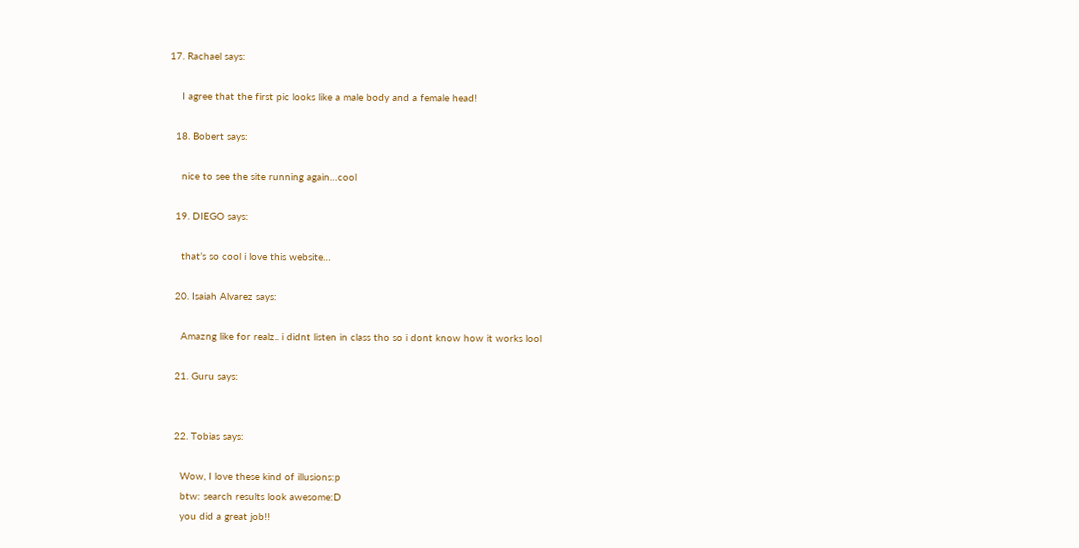17. Rachael says:

    I agree that the first pic looks like a male body and a female head!

  18. Bobert says:

    nice to see the site running again…cool

  19. DIEGO says:

    that’s so cool i love this website…

  20. Isaiah Alvarez says:

    Amazng like for realz.. i didnt listen in class tho so i dont know how it works lool

  21. Guru says:


  22. Tobias says:

    Wow, I love these kind of illusions:p
    btw: search results look awesome:D
    you did a great job!!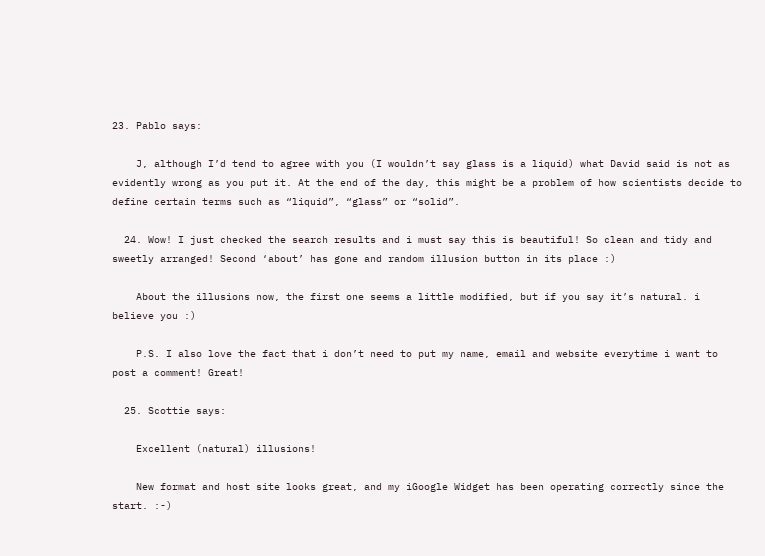23. Pablo says:

    J, although I’d tend to agree with you (I wouldn’t say glass is a liquid) what David said is not as evidently wrong as you put it. At the end of the day, this might be a problem of how scientists decide to define certain terms such as “liquid”, “glass” or “solid”.

  24. Wow! I just checked the search results and i must say this is beautiful! So clean and tidy and sweetly arranged! Second ‘about’ has gone and random illusion button in its place :)

    About the illusions now, the first one seems a little modified, but if you say it’s natural. i believe you :)

    P.S. I also love the fact that i don’t need to put my name, email and website everytime i want to post a comment! Great!

  25. Scottie says:

    Excellent (natural) illusions!

    New format and host site looks great, and my iGoogle Widget has been operating correctly since the start. :-)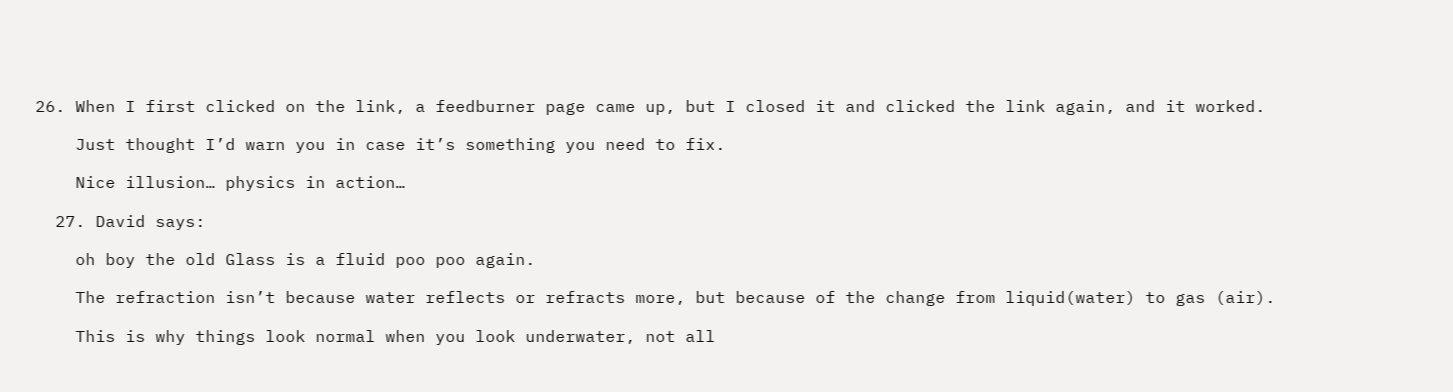26. When I first clicked on the link, a feedburner page came up, but I closed it and clicked the link again, and it worked.

    Just thought I’d warn you in case it’s something you need to fix.

    Nice illusion… physics in action…

  27. David says:

    oh boy the old Glass is a fluid poo poo again.

    The refraction isn’t because water reflects or refracts more, but because of the change from liquid(water) to gas (air).

    This is why things look normal when you look underwater, not all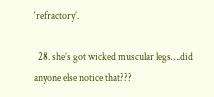‘refractory’.

  28. she’s got wicked muscular legs….did anyone else notice that???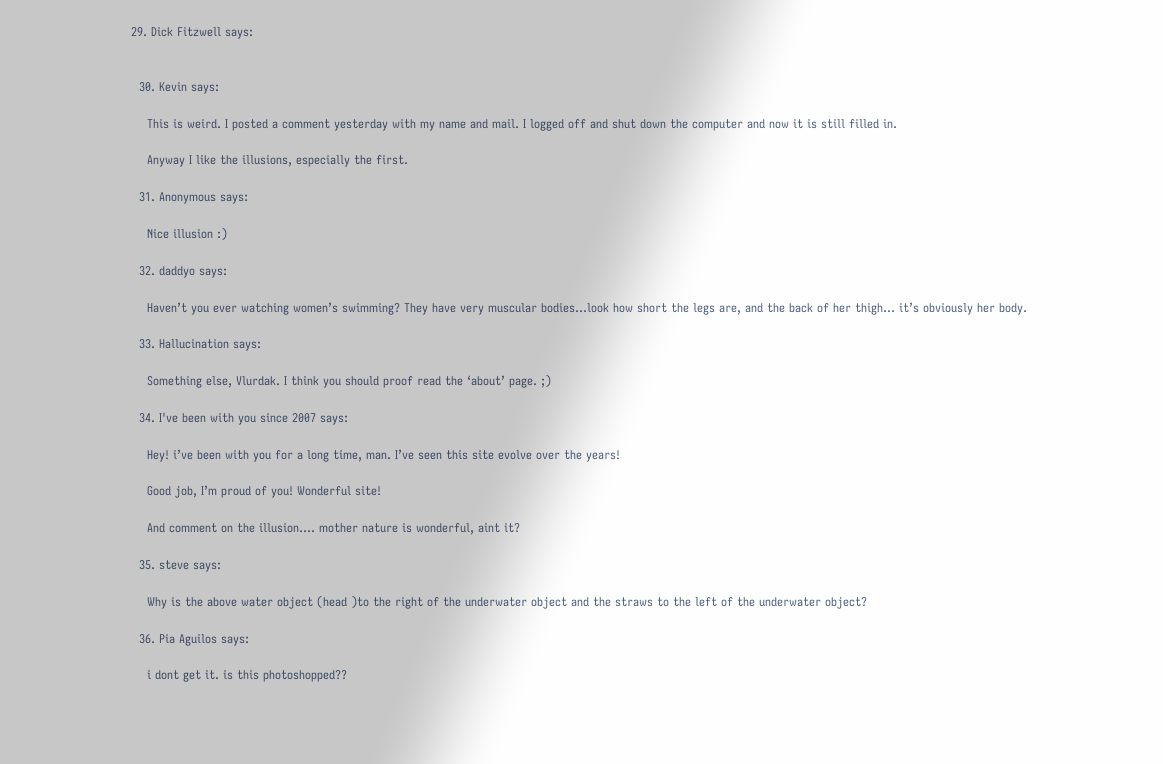29. Dick Fitzwell says:


  30. Kevin says:

    This is weird. I posted a comment yesterday with my name and mail. I logged off and shut down the computer and now it is still filled in.

    Anyway I like the illusions, especially the first.

  31. Anonymous says:

    Nice illusion :)

  32. daddyo says:

    Haven’t you ever watching women’s swimming? They have very muscular bodies…look how short the legs are, and the back of her thigh… it’s obviously her body.

  33. Hallucination says:

    Something else, Vlurdak. I think you should proof read the ‘about’ page. ;)

  34. I've been with you since 2007 says:

    Hey! i’ve been with you for a long time, man. I’ve seen this site evolve over the years!

    Good job, I’m proud of you! Wonderful site!

    And comment on the illusion…. mother nature is wonderful, aint it?

  35. steve says:

    Why is the above water object (head )to the right of the underwater object and the straws to the left of the underwater object?

  36. Pia Aguilos says:

    i dont get it. is this photoshopped??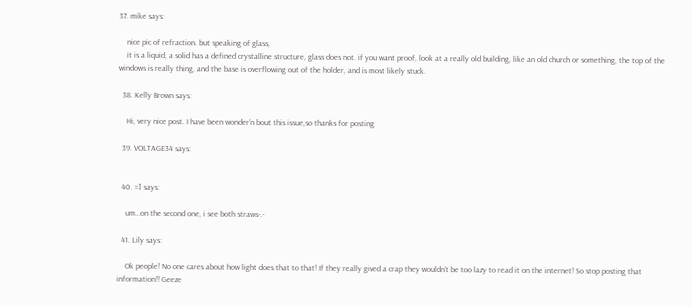37. mike says:

    nice pic of refraction. but speaking of glass,
    it is a liquid, a solid has a defined crystalline structure, glass does not. if you want proof, look at a really old building, like an old church or something, the top of the windows is really thing, and the base is overflowing out of the holder, and is most likely stuck.

  38. Kelly Brown says:

    Hi, very nice post. I have been wonder’n bout this issue,so thanks for posting

  39. VOLTAGE34 says:


  40. =] says:

    um…on the second one, i see both straws-.-

  41. Lily says:

    Ok people! No one cares about how light does that to that! If they really gived a crap they wouldn’t be too lazy to read it on the internet! So stop posting that information!! Geeze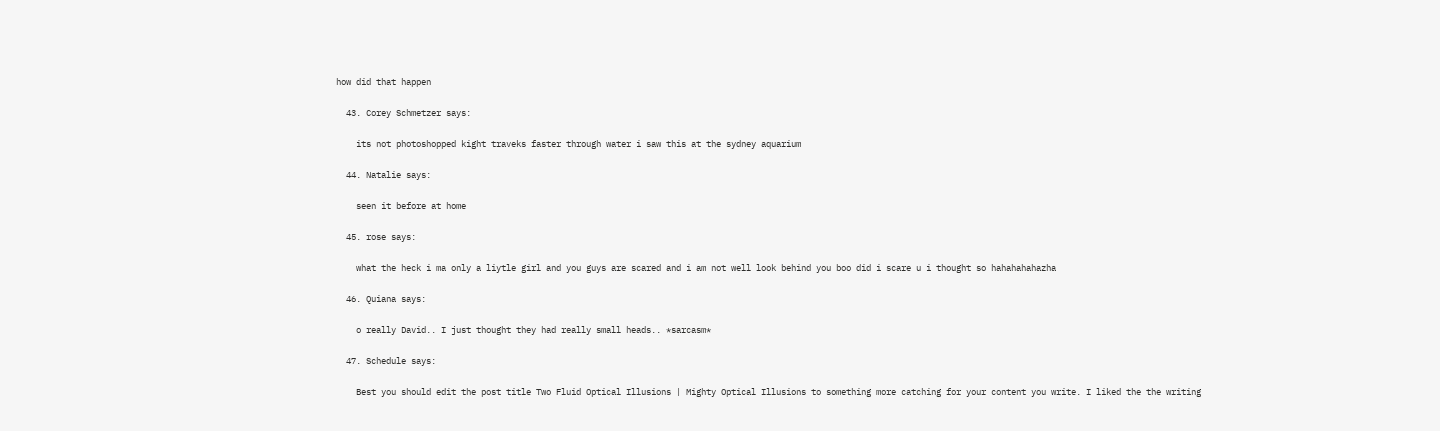how did that happen

  43. Corey Schmetzer says:

    its not photoshopped kight traveks faster through water i saw this at the sydney aquarium

  44. Natalie says:

    seen it before at home

  45. rose says:

    what the heck i ma only a liytle girl and you guys are scared and i am not well look behind you boo did i scare u i thought so hahahahahazha

  46. Quiana says:

    o really David.. I just thought they had really small heads.. *sarcasm*

  47. Schedule says:

    Best you should edit the post title Two Fluid Optical Illusions | Mighty Optical Illusions to something more catching for your content you write. I liked the the writing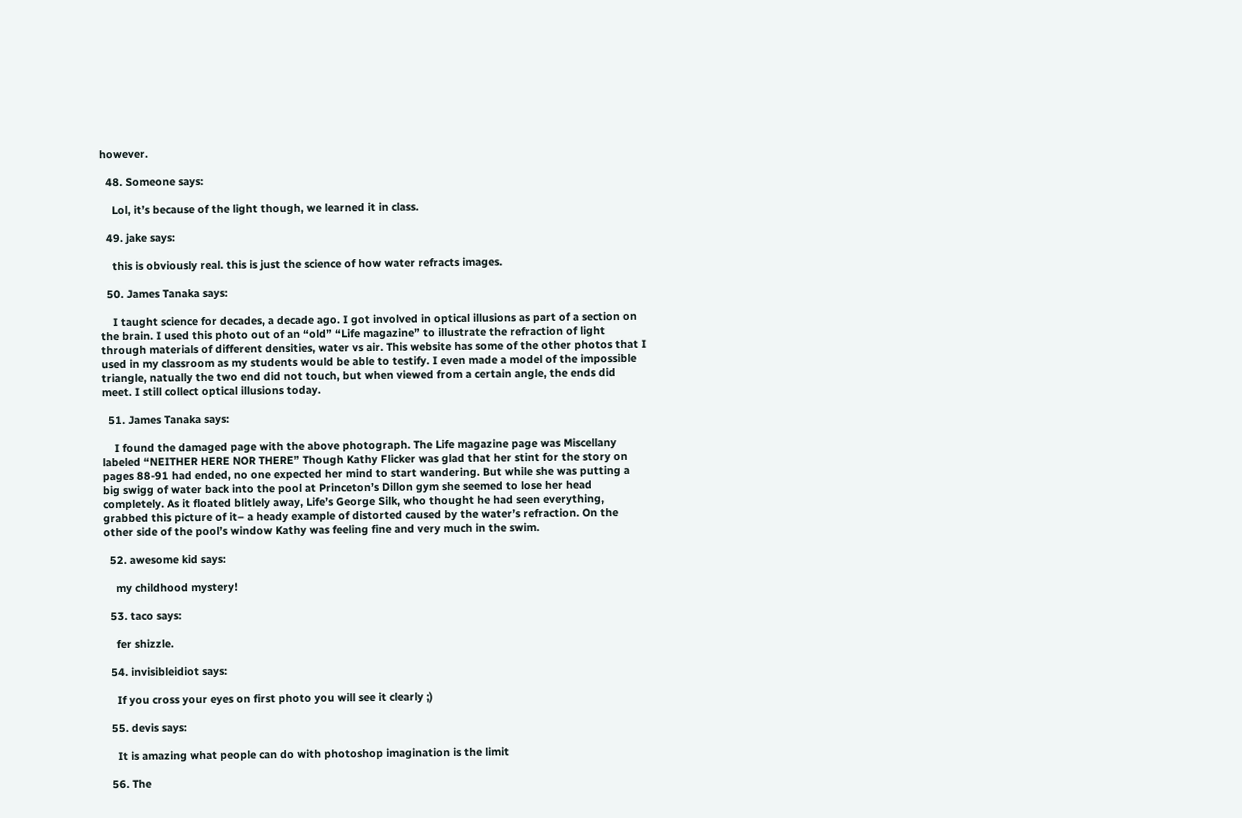however.

  48. Someone says:

    Lol, it’s because of the light though, we learned it in class.

  49. jake says:

    this is obviously real. this is just the science of how water refracts images.

  50. James Tanaka says:

    I taught science for decades, a decade ago. I got involved in optical illusions as part of a section on the brain. I used this photo out of an “old” “Life magazine” to illustrate the refraction of light through materials of different densities, water vs air. This website has some of the other photos that I used in my classroom as my students would be able to testify. I even made a model of the impossible triangle, natually the two end did not touch, but when viewed from a certain angle, the ends did meet. I still collect optical illusions today.

  51. James Tanaka says:

    I found the damaged page with the above photograph. The Life magazine page was Miscellany labeled “NEITHER HERE NOR THERE” Though Kathy Flicker was glad that her stint for the story on pages 88-91 had ended, no one expected her mind to start wandering. But while she was putting a big swigg of water back into the pool at Princeton’s Dillon gym she seemed to lose her head completely. As it floated blitlely away, Life’s George Silk, who thought he had seen everything, grabbed this picture of it– a heady example of distorted caused by the water’s refraction. On the other side of the pool’s window Kathy was feeling fine and very much in the swim.

  52. awesome kid says:

    my childhood mystery!

  53. taco says:

    fer shizzle.

  54. invisibleidiot says:

    If you cross your eyes on first photo you will see it clearly ;)

  55. devis says:

    It is amazing what people can do with photoshop imagination is the limit

  56. The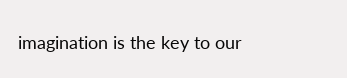imagination is the key to our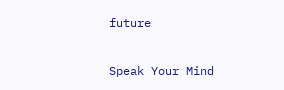future

Speak Your Mind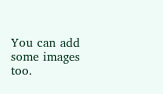You can add some images too.